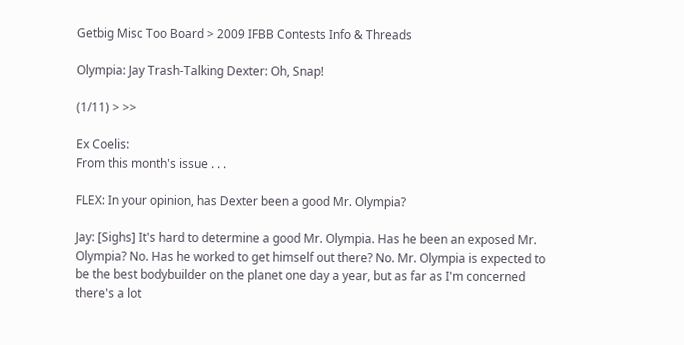Getbig Misc Too Board > 2009 IFBB Contests Info & Threads

Olympia: Jay Trash-Talking Dexter: Oh, Snap!

(1/11) > >>

Ex Coelis:
From this month's issue . . .

FLEX: In your opinion, has Dexter been a good Mr. Olympia?

Jay: [Sighs] It's hard to determine a good Mr. Olympia. Has he been an exposed Mr. Olympia? No. Has he worked to get himself out there? No. Mr. Olympia is expected to be the best bodybuilder on the planet one day a year, but as far as I'm concerned there's a lot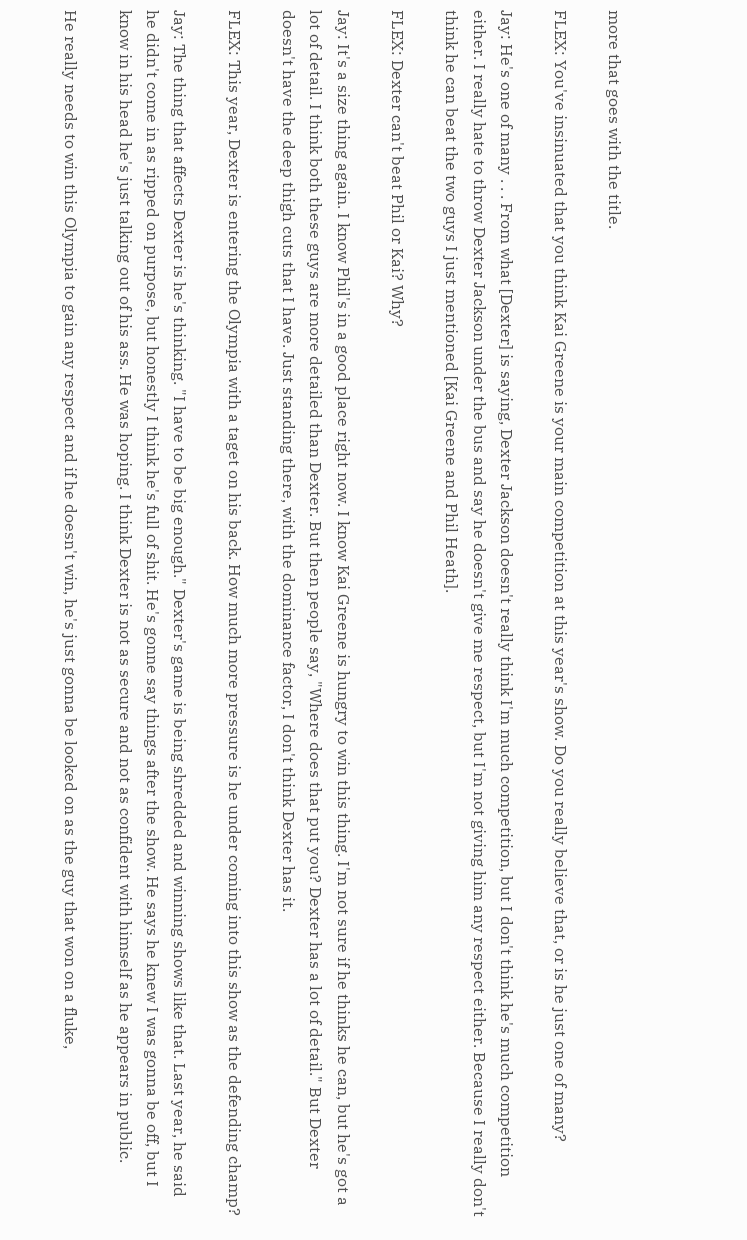more that goes with the title.

FLEX: You've insinuated that you think Kai Greene is your main competition at this year's show. Do you really believe that, or is he just one of many?

Jay: He's one of many . . . From what [Dexter] is saying, Dexter Jackson doesn't really think I'm much competition, but I don't think he's much competition either. I really hate to throw Dexter Jackson under the bus and say he doesn't give me respect, but I'm not giving him any respect either. Because I really don't think he can beat the two guys I just mentioned [Kai Greene and Phil Heath].

FLEX: Dexter can't beat Phil or Kai? Why?

Jay: It's a size thing again. I know Phil's in a good place right now. I know Kai Greene is hungry to win this thing. I'm not sure if he thinks he can, but he's got a lot of detail. I think both these guys are more detailed than Dexter. But then people say, "Where does that put you? Dexter has a lot of detail." But Dexter doesn't have the deep thigh cuts that I have. Just standing there, with the dominance factor, I don't think Dexter has it.

FLEX: This year, Dexter is entering the Olympia with a taget on his back. How much more pressure is he under coming into this show as the defending champ?

Jay: The thing that affects Dexter is he's thinking. "I have to be big enough." Dexter's game is being shredded and winning shows like that. Last year, he said he didn't come in as ripped on purpose, but honestly I think he's full of shit. He's gonne say things after the show. He says he knew I was gonna be off, but I know in his head he's just talking out of his ass. He was hoping. I think Dexter is not as secure and not as confident with himself as he appears in public.

He really needs to win this Olympia to gain any respect and if he doesn't win, he's just gonna be looked on as the guy that won on a fluke,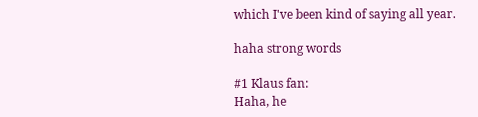which I've been kind of saying all year.

haha strong words

#1 Klaus fan:
Haha, he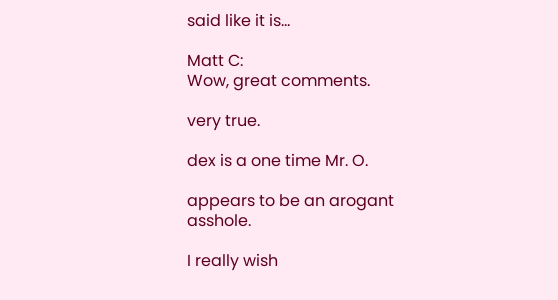said like it is...

Matt C:
Wow, great comments.

very true.

dex is a one time Mr. O.

appears to be an arogant asshole.

I really wish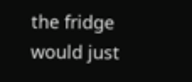the fridge would just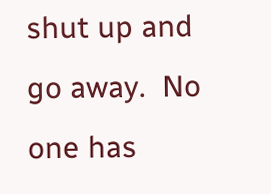shut up and go away.  No one has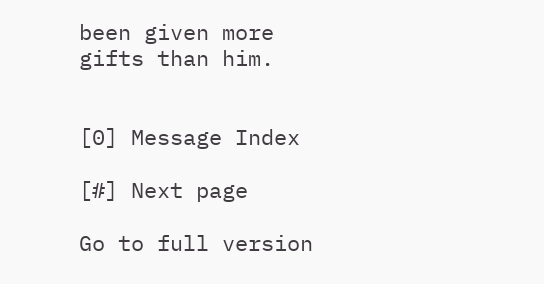been given more gifts than him.


[0] Message Index

[#] Next page

Go to full version